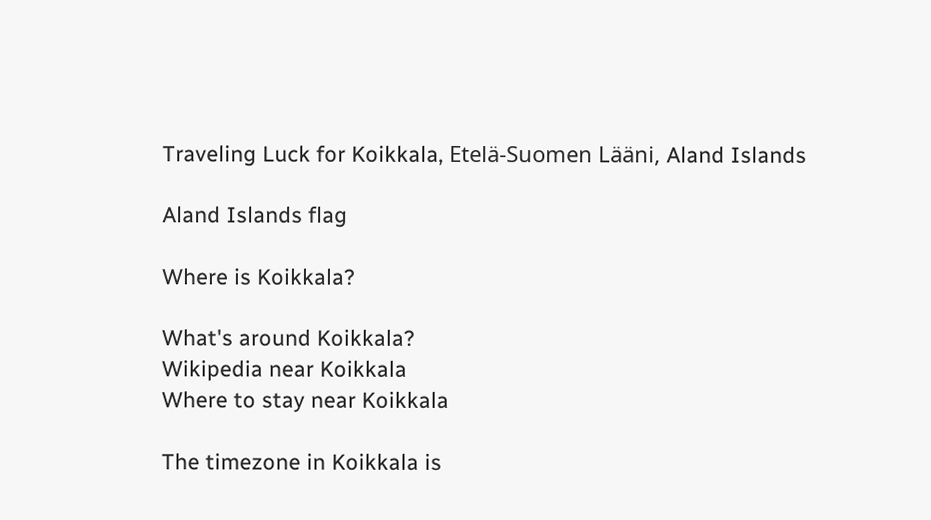Traveling Luck for Koikkala, Etelä-Suomen Lääni, Aland Islands

Aland Islands flag

Where is Koikkala?

What's around Koikkala?
Wikipedia near Koikkala
Where to stay near Koikkala

The timezone in Koikkala is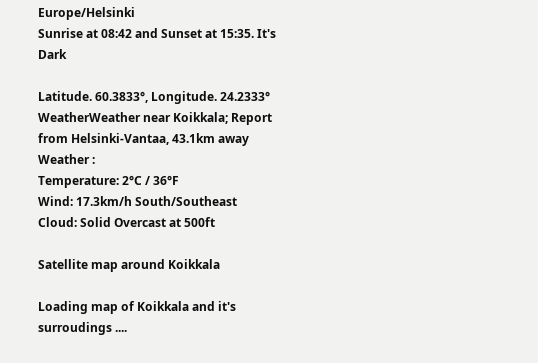Europe/Helsinki
Sunrise at 08:42 and Sunset at 15:35. It's Dark

Latitude. 60.3833°, Longitude. 24.2333°
WeatherWeather near Koikkala; Report from Helsinki-Vantaa, 43.1km away
Weather :
Temperature: 2°C / 36°F
Wind: 17.3km/h South/Southeast
Cloud: Solid Overcast at 500ft

Satellite map around Koikkala

Loading map of Koikkala and it's surroudings ....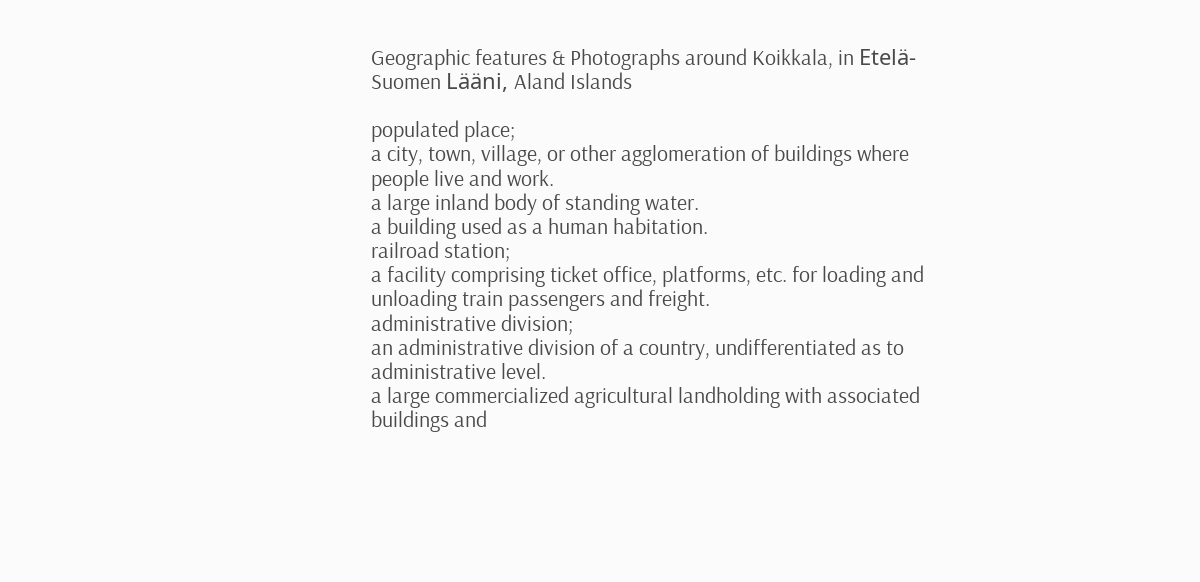Geographic features & Photographs around Koikkala, in Etelä-Suomen Lääni, Aland Islands

populated place;
a city, town, village, or other agglomeration of buildings where people live and work.
a large inland body of standing water.
a building used as a human habitation.
railroad station;
a facility comprising ticket office, platforms, etc. for loading and unloading train passengers and freight.
administrative division;
an administrative division of a country, undifferentiated as to administrative level.
a large commercialized agricultural landholding with associated buildings and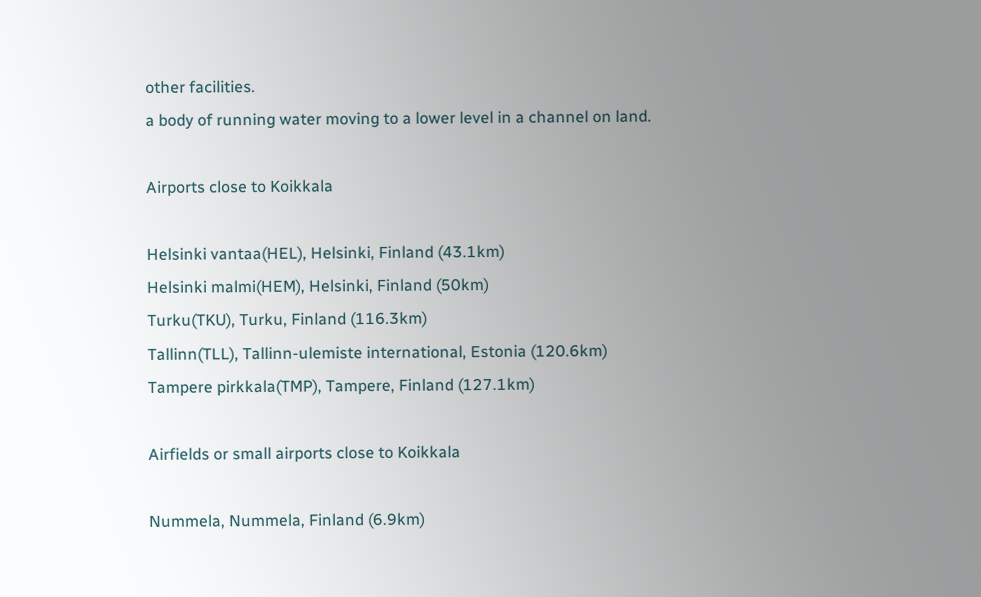other facilities.
a body of running water moving to a lower level in a channel on land.

Airports close to Koikkala

Helsinki vantaa(HEL), Helsinki, Finland (43.1km)
Helsinki malmi(HEM), Helsinki, Finland (50km)
Turku(TKU), Turku, Finland (116.3km)
Tallinn(TLL), Tallinn-ulemiste international, Estonia (120.6km)
Tampere pirkkala(TMP), Tampere, Finland (127.1km)

Airfields or small airports close to Koikkala

Nummela, Nummela, Finland (6.9km)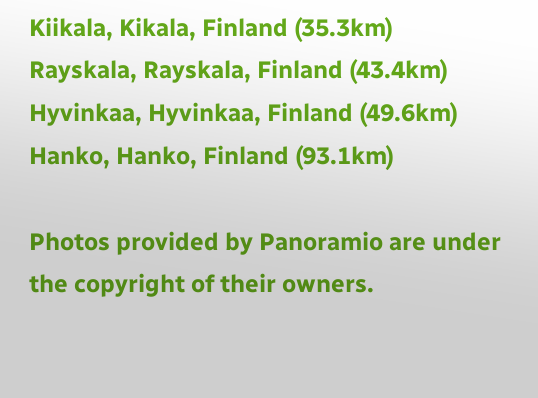Kiikala, Kikala, Finland (35.3km)
Rayskala, Rayskala, Finland (43.4km)
Hyvinkaa, Hyvinkaa, Finland (49.6km)
Hanko, Hanko, Finland (93.1km)

Photos provided by Panoramio are under the copyright of their owners.